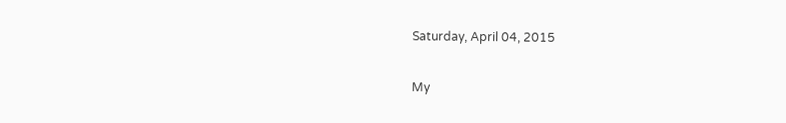Saturday, April 04, 2015

My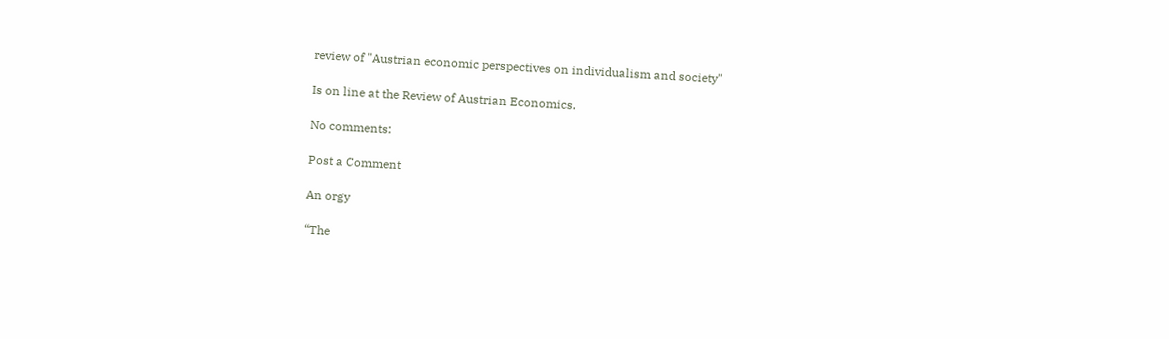review of "Austrian economic perspectives on individualism and society"

Is on line at the Review of Austrian Economics.

No comments:

Post a Comment

An orgy

“The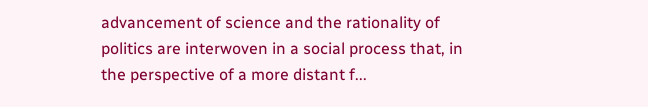advancement of science and the rationality of politics are interwoven in a social process that, in the perspective of a more distant f...